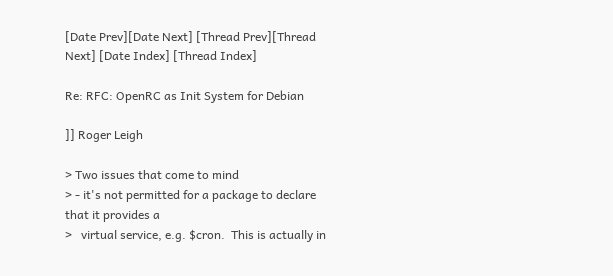[Date Prev][Date Next] [Thread Prev][Thread Next] [Date Index] [Thread Index]

Re: RFC: OpenRC as Init System for Debian

]] Roger Leigh

> Two issues that come to mind
> - it's not permitted for a package to declare that it provides a
>   virtual service, e.g. $cron.  This is actually in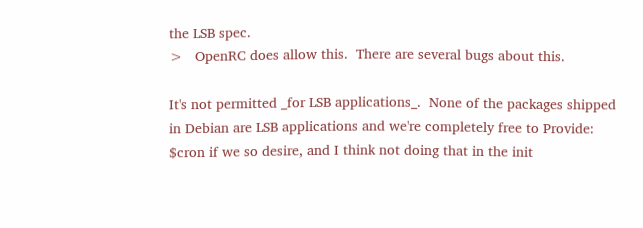the LSB spec.
>   OpenRC does allow this.  There are several bugs about this.

It's not permitted _for LSB applications_.  None of the packages shipped
in Debian are LSB applications and we're completely free to Provide:
$cron if we so desire, and I think not doing that in the init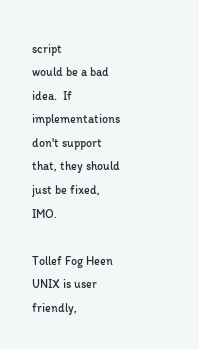script
would be a bad idea.  If implementations don't support that, they should
just be fixed, IMO.

Tollef Fog Heen
UNIX is user friendly,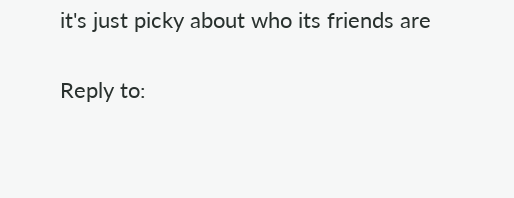it's just picky about who its friends are

Reply to: